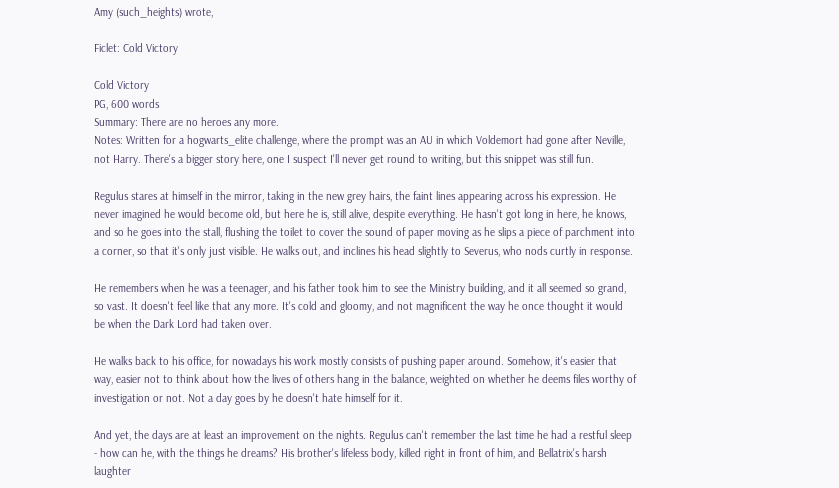Amy (such_heights) wrote,

Ficlet: Cold Victory

Cold Victory
PG, 600 words
Summary: There are no heroes any more.
Notes: Written for a hogwarts_elite challenge, where the prompt was an AU in which Voldemort had gone after Neville, not Harry. There's a bigger story here, one I suspect I'll never get round to writing, but this snippet was still fun.

Regulus stares at himself in the mirror, taking in the new grey hairs, the faint lines appearing across his expression. He never imagined he would become old, but here he is, still alive, despite everything. He hasn't got long in here, he knows, and so he goes into the stall, flushing the toilet to cover the sound of paper moving as he slips a piece of parchment into a corner, so that it's only just visible. He walks out, and inclines his head slightly to Severus, who nods curtly in response.

He remembers when he was a teenager, and his father took him to see the Ministry building, and it all seemed so grand, so vast. It doesn't feel like that any more. It's cold and gloomy, and not magnificent the way he once thought it would be when the Dark Lord had taken over.

He walks back to his office, for nowadays his work mostly consists of pushing paper around. Somehow, it's easier that way, easier not to think about how the lives of others hang in the balance, weighted on whether he deems files worthy of investigation or not. Not a day goes by he doesn't hate himself for it.

And yet, the days are at least an improvement on the nights. Regulus can't remember the last time he had a restful sleep - how can he, with the things he dreams? His brother's lifeless body, killed right in front of him, and Bellatrix's harsh laughter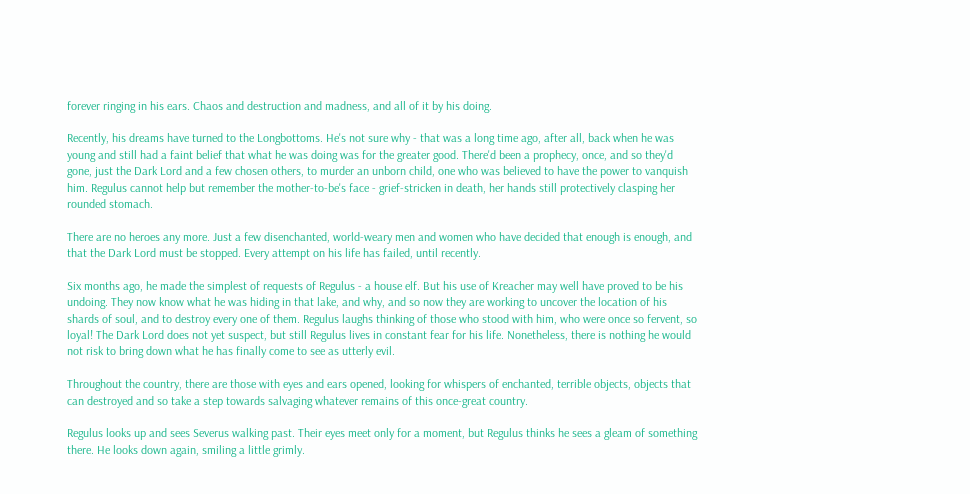forever ringing in his ears. Chaos and destruction and madness, and all of it by his doing.

Recently, his dreams have turned to the Longbottoms. He's not sure why - that was a long time ago, after all, back when he was young and still had a faint belief that what he was doing was for the greater good. There'd been a prophecy, once, and so they'd gone, just the Dark Lord and a few chosen others, to murder an unborn child, one who was believed to have the power to vanquish him. Regulus cannot help but remember the mother-to-be's face - grief-stricken in death, her hands still protectively clasping her rounded stomach.

There are no heroes any more. Just a few disenchanted, world-weary men and women who have decided that enough is enough, and that the Dark Lord must be stopped. Every attempt on his life has failed, until recently.

Six months ago, he made the simplest of requests of Regulus - a house elf. But his use of Kreacher may well have proved to be his undoing. They now know what he was hiding in that lake, and why, and so now they are working to uncover the location of his shards of soul, and to destroy every one of them. Regulus laughs thinking of those who stood with him, who were once so fervent, so loyal! The Dark Lord does not yet suspect, but still Regulus lives in constant fear for his life. Nonetheless, there is nothing he would not risk to bring down what he has finally come to see as utterly evil.

Throughout the country, there are those with eyes and ears opened, looking for whispers of enchanted, terrible objects, objects that can destroyed and so take a step towards salvaging whatever remains of this once-great country.

Regulus looks up and sees Severus walking past. Their eyes meet only for a moment, but Regulus thinks he sees a gleam of something there. He looks down again, smiling a little grimly.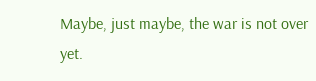Maybe, just maybe, the war is not over yet.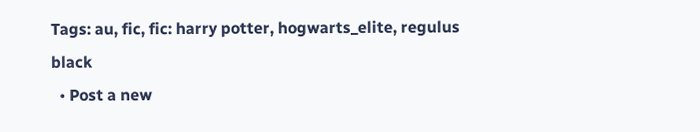Tags: au, fic, fic: harry potter, hogwarts_elite, regulus black
  • Post a new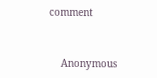comment


    Anonymous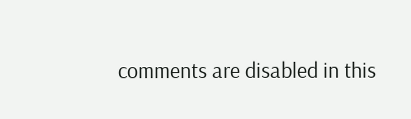comments are disabled in this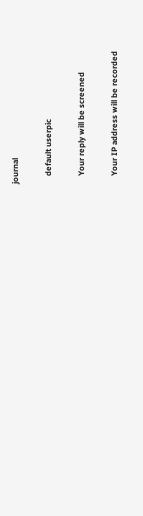journal

    default userpic

    Your reply will be screened

    Your IP address will be recorded